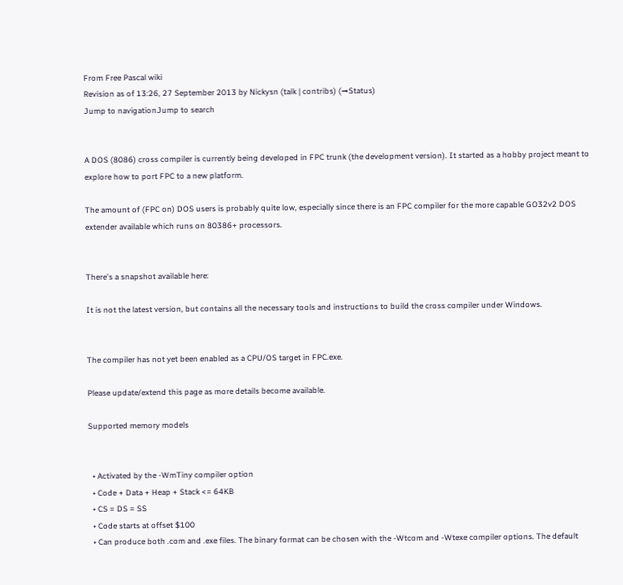From Free Pascal wiki
Revision as of 13:26, 27 September 2013 by Nickysn (talk | contribs) (→Status)
Jump to navigationJump to search


A DOS (8086) cross compiler is currently being developed in FPC trunk (the development version). It started as a hobby project meant to explore how to port FPC to a new platform.

The amount of (FPC on) DOS users is probably quite low, especially since there is an FPC compiler for the more capable GO32v2 DOS extender available which runs on 80386+ processors.


There's a snapshot available here:

It is not the latest version, but contains all the necessary tools and instructions to build the cross compiler under Windows.


The compiler has not yet been enabled as a CPU/OS target in FPC.exe.

Please update/extend this page as more details become available.

Supported memory models


  • Activated by the -WmTiny compiler option
  • Code + Data + Heap + Stack <= 64KB
  • CS = DS = SS
  • Code starts at offset $100
  • Can produce both .com and .exe files. The binary format can be chosen with the -Wtcom and -Wtexe compiler options. The default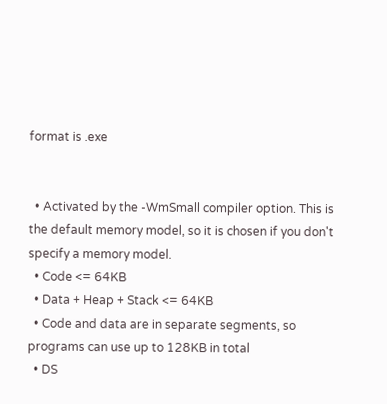format is .exe


  • Activated by the -WmSmall compiler option. This is the default memory model, so it is chosen if you don't specify a memory model.
  • Code <= 64KB
  • Data + Heap + Stack <= 64KB
  • Code and data are in separate segments, so programs can use up to 128KB in total
  • DS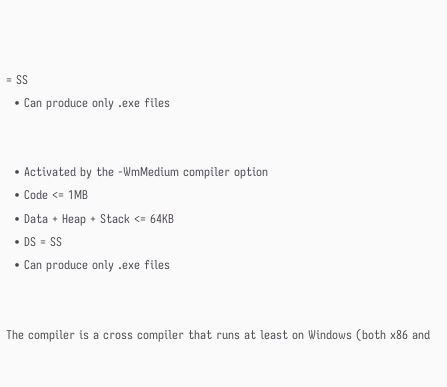= SS
  • Can produce only .exe files


  • Activated by the -WmMedium compiler option
  • Code <= 1MB
  • Data + Heap + Stack <= 64KB
  • DS = SS
  • Can produce only .exe files


The compiler is a cross compiler that runs at least on Windows (both x86 and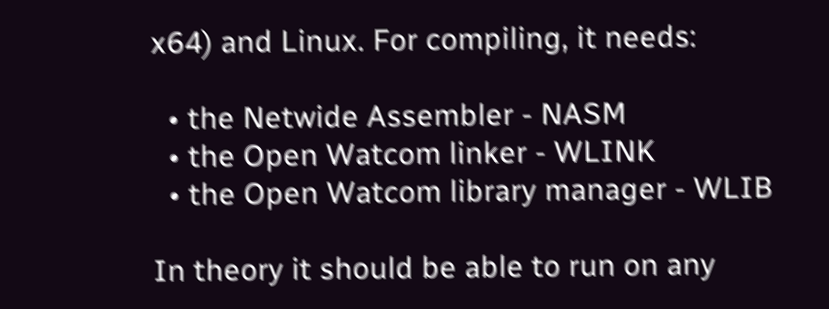x64) and Linux. For compiling, it needs:

  • the Netwide Assembler - NASM
  • the Open Watcom linker - WLINK
  • the Open Watcom library manager - WLIB

In theory it should be able to run on any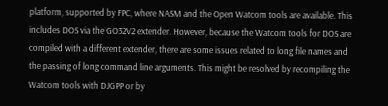platform, supported by FPC, where NASM and the Open Watcom tools are available. This includes DOS via the GO32V2 extender. However, because the Watcom tools for DOS are compiled with a different extender, there are some issues related to long file names and the passing of long command line arguments. This might be resolved by recompiling the Watcom tools with DJGPP or by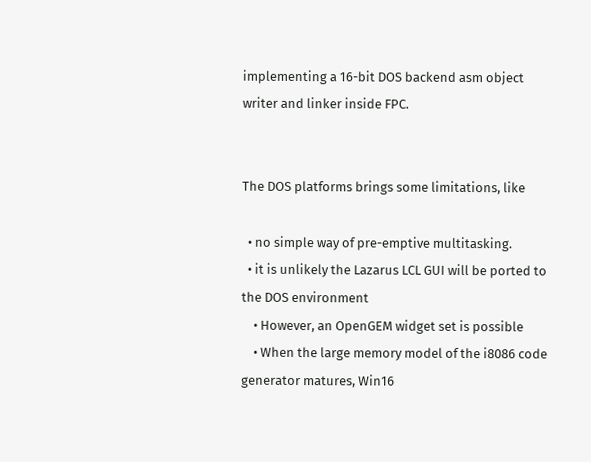implementing a 16-bit DOS backend asm object writer and linker inside FPC.


The DOS platforms brings some limitations, like

  • no simple way of pre-emptive multitasking.
  • it is unlikely the Lazarus LCL GUI will be ported to the DOS environment
    • However, an OpenGEM widget set is possible
    • When the large memory model of the i8086 code generator matures, Win16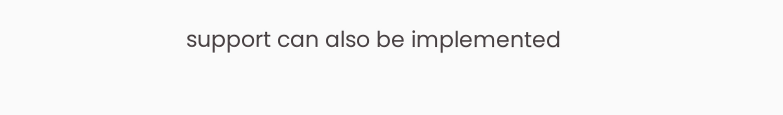support can also be implemented